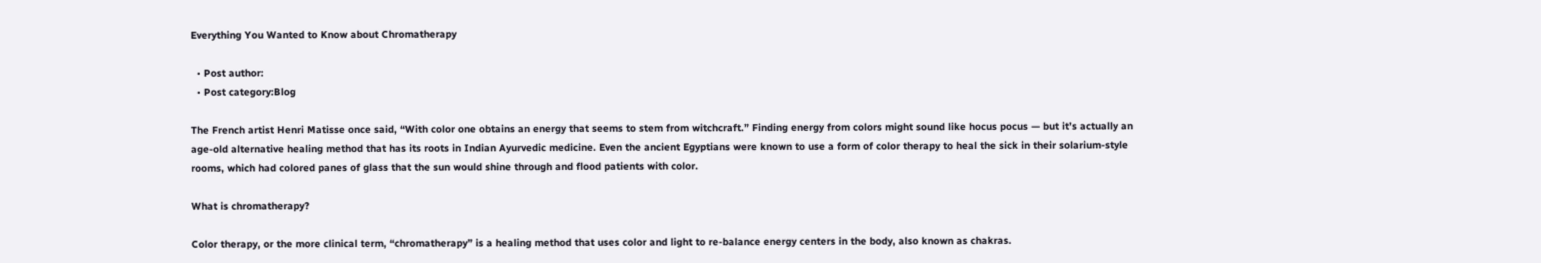Everything You Wanted to Know about Chromatherapy

  • Post author:
  • Post category:Blog

The French artist Henri Matisse once said, “With color one obtains an energy that seems to stem from witchcraft.” Finding energy from colors might sound like hocus pocus — but it’s actually an age-old alternative healing method that has its roots in Indian Ayurvedic medicine. Even the ancient Egyptians were known to use a form of color therapy to heal the sick in their solarium-style rooms, which had colored panes of glass that the sun would shine through and flood patients with color.

What is chromatherapy?

Color therapy, or the more clinical term, “chromatherapy” is a healing method that uses color and light to re-balance energy centers in the body, also known as chakras.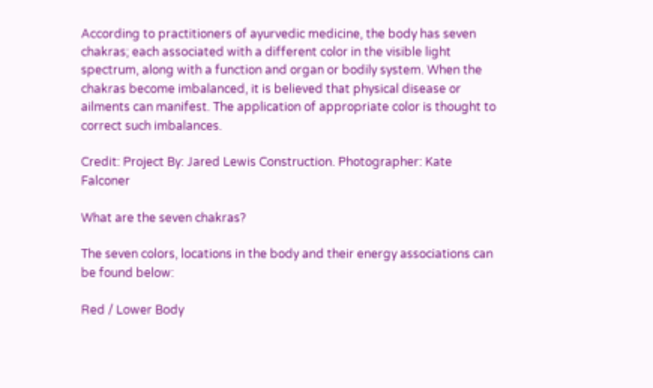According to practitioners of ayurvedic medicine, the body has seven chakras; each associated with a different color in the visible light spectrum, along with a function and organ or bodily system. When the chakras become imbalanced, it is believed that physical disease or ailments can manifest. The application of appropriate color is thought to correct such imbalances.

Credit: Project By: Jared Lewis Construction. Photographer: Kate Falconer

What are the seven chakras?

The seven colors, locations in the body and their energy associations can be found below:

Red / Lower Body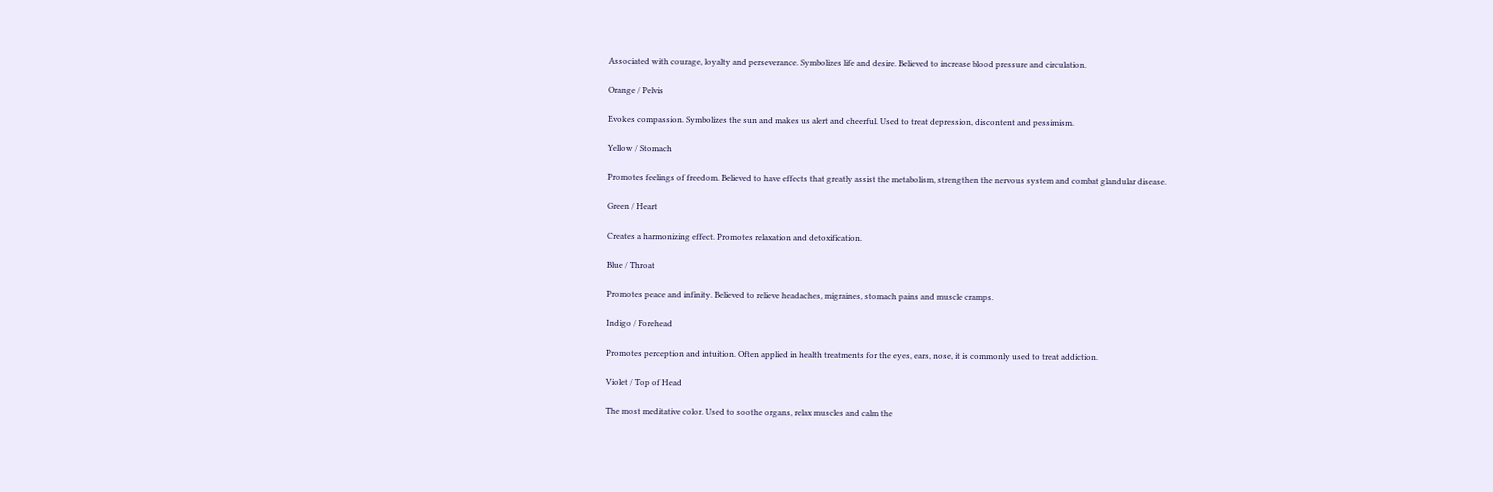Associated with courage, loyalty and perseverance. Symbolizes life and desire. Believed to increase blood pressure and circulation.

Orange / Pelvis

Evokes compassion. Symbolizes the sun and makes us alert and cheerful. Used to treat depression, discontent and pessimism.

Yellow / Stomach

Promotes feelings of freedom. Believed to have effects that greatly assist the metabolism, strengthen the nervous system and combat glandular disease.

Green / Heart

Creates a harmonizing effect. Promotes relaxation and detoxification.

Blue / Throat

Promotes peace and infinity. Believed to relieve headaches, migraines, stomach pains and muscle cramps.

Indigo / Forehead

Promotes perception and intuition. Often applied in health treatments for the eyes, ears, nose, it is commonly used to treat addiction.

Violet / Top of Head

The most meditative color. Used to soothe organs, relax muscles and calm the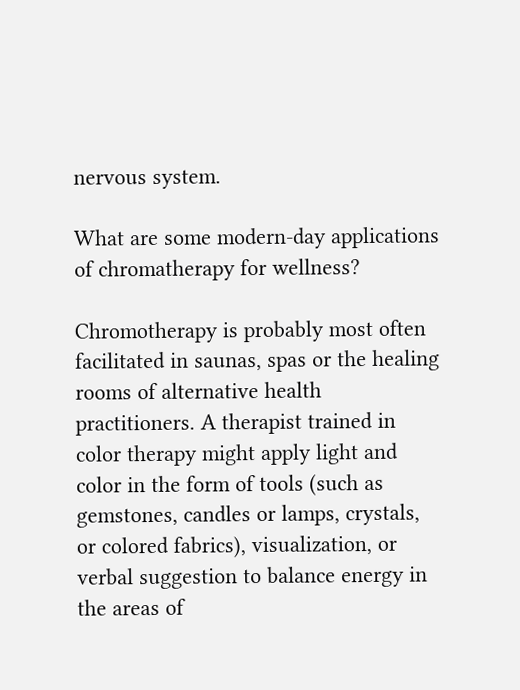nervous system.

What are some modern-day applications of chromatherapy for wellness?

Chromotherapy is probably most often facilitated in saunas, spas or the healing rooms of alternative health practitioners. A therapist trained in color therapy might apply light and color in the form of tools (such as gemstones, candles or lamps, crystals, or colored fabrics), visualization, or verbal suggestion to balance energy in the areas of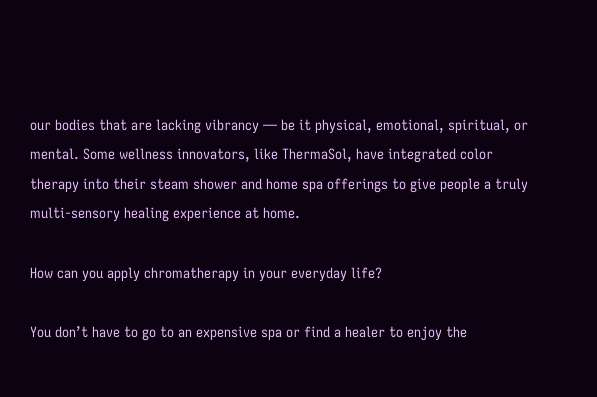our bodies that are lacking vibrancy — be it physical, emotional, spiritual, or mental. Some wellness innovators, like ThermaSol, have integrated color therapy into their steam shower and home spa offerings to give people a truly multi-sensory healing experience at home.

How can you apply chromatherapy in your everyday life?

You don’t have to go to an expensive spa or find a healer to enjoy the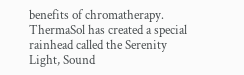benefits of chromatherapy. ThermaSol has created a special rainhead called the Serenity Light, Sound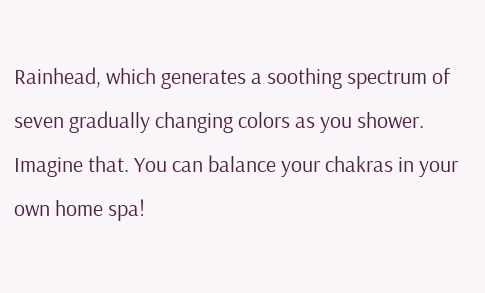Rainhead, which generates a soothing spectrum of seven gradually changing colors as you shower. Imagine that. You can balance your chakras in your own home spa!